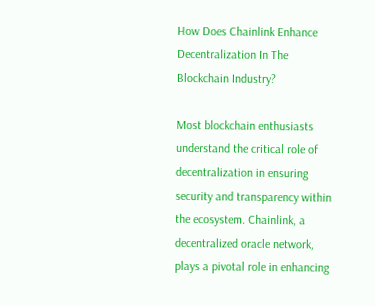How Does Chainlink Enhance Decentralization In The Blockchain Industry?

Most blockchain enthusiasts understand the critical role of decentralization in ensuring security and transparency within the ecosystem. Chainlink, a decentralized oracle network, plays a pivotal role in enhancing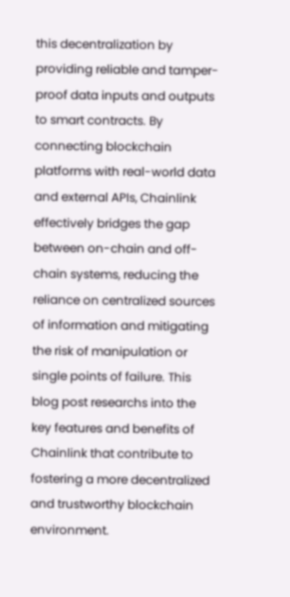this decentralization by providing reliable and tamper-proof data inputs and outputs to smart contracts. By connecting blockchain platforms with real-world data and external APIs, Chainlink effectively bridges the gap between on-chain and off-chain systems, reducing the reliance on centralized sources of information and mitigating the risk of manipulation or single points of failure. This blog post researchs into the key features and benefits of Chainlink that contribute to fostering a more decentralized and trustworthy blockchain environment.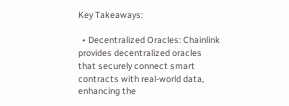Key Takeaways:

  • Decentralized Oracles: Chainlink provides decentralized oracles that securely connect smart contracts with real-world data, enhancing the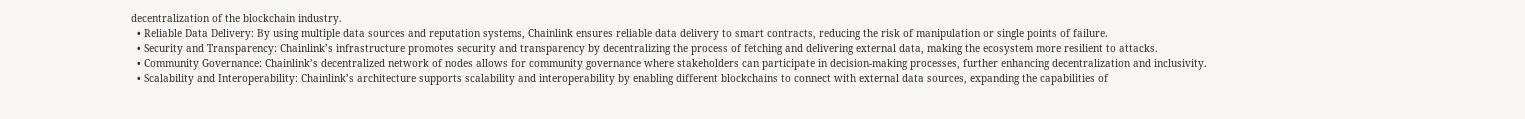decentralization of the blockchain industry.
  • Reliable Data Delivery: By using multiple data sources and reputation systems, Chainlink ensures reliable data delivery to smart contracts, reducing the risk of manipulation or single points of failure.
  • Security and Transparency: Chainlink’s infrastructure promotes security and transparency by decentralizing the process of fetching and delivering external data, making the ecosystem more resilient to attacks.
  • Community Governance: Chainlink’s decentralized network of nodes allows for community governance where stakeholders can participate in decision-making processes, further enhancing decentralization and inclusivity.
  • Scalability and Interoperability: Chainlink’s architecture supports scalability and interoperability by enabling different blockchains to connect with external data sources, expanding the capabilities of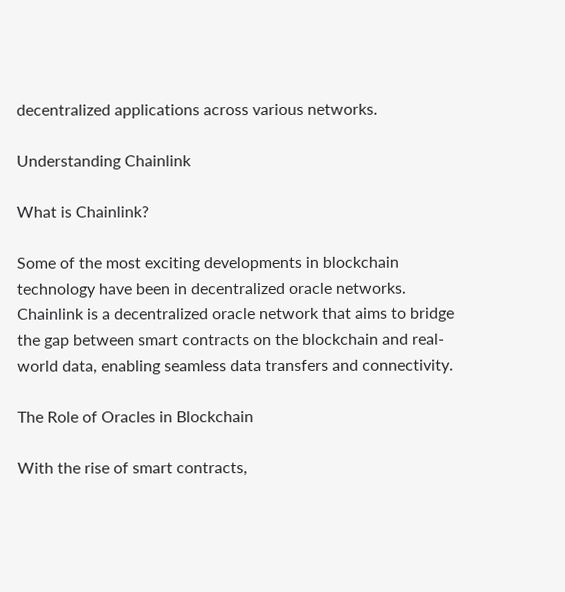decentralized applications across various networks.

Understanding Chainlink

What is Chainlink?

Some of the most exciting developments in blockchain technology have been in decentralized oracle networks. Chainlink is a decentralized oracle network that aims to bridge the gap between smart contracts on the blockchain and real-world data, enabling seamless data transfers and connectivity.

The Role of Oracles in Blockchain

With the rise of smart contracts,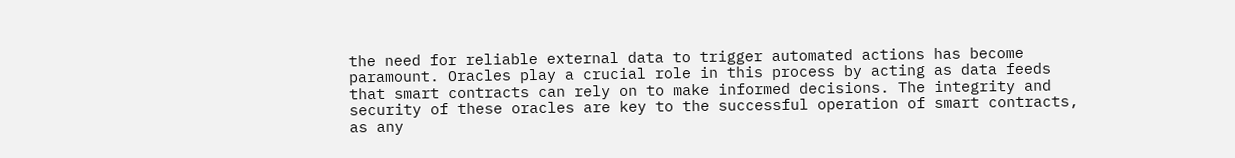the need for reliable external data to trigger automated actions has become paramount. Oracles play a crucial role in this process by acting as data feeds that smart contracts can rely on to make informed decisions. The integrity and security of these oracles are key to the successful operation of smart contracts, as any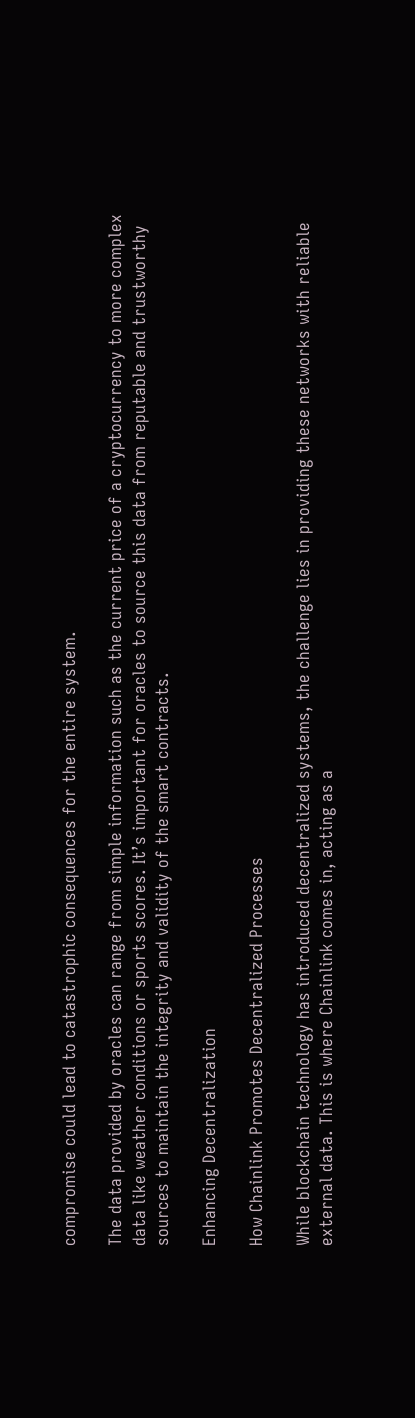compromise could lead to catastrophic consequences for the entire system.

The data provided by oracles can range from simple information such as the current price of a cryptocurrency to more complex data like weather conditions or sports scores. It’s important for oracles to source this data from reputable and trustworthy sources to maintain the integrity and validity of the smart contracts.

Enhancing Decentralization

How Chainlink Promotes Decentralized Processes

While blockchain technology has introduced decentralized systems, the challenge lies in providing these networks with reliable external data. This is where Chainlink comes in, acting as a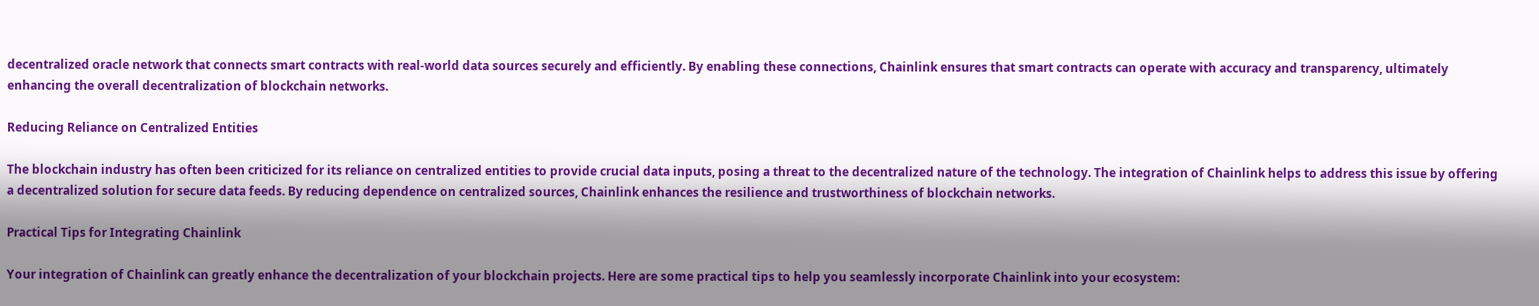decentralized oracle network that connects smart contracts with real-world data sources securely and efficiently. By enabling these connections, Chainlink ensures that smart contracts can operate with accuracy and transparency, ultimately enhancing the overall decentralization of blockchain networks.

Reducing Reliance on Centralized Entities

The blockchain industry has often been criticized for its reliance on centralized entities to provide crucial data inputs, posing a threat to the decentralized nature of the technology. The integration of Chainlink helps to address this issue by offering a decentralized solution for secure data feeds. By reducing dependence on centralized sources, Chainlink enhances the resilience and trustworthiness of blockchain networks.

Practical Tips for Integrating Chainlink

Your integration of Chainlink can greatly enhance the decentralization of your blockchain projects. Here are some practical tips to help you seamlessly incorporate Chainlink into your ecosystem: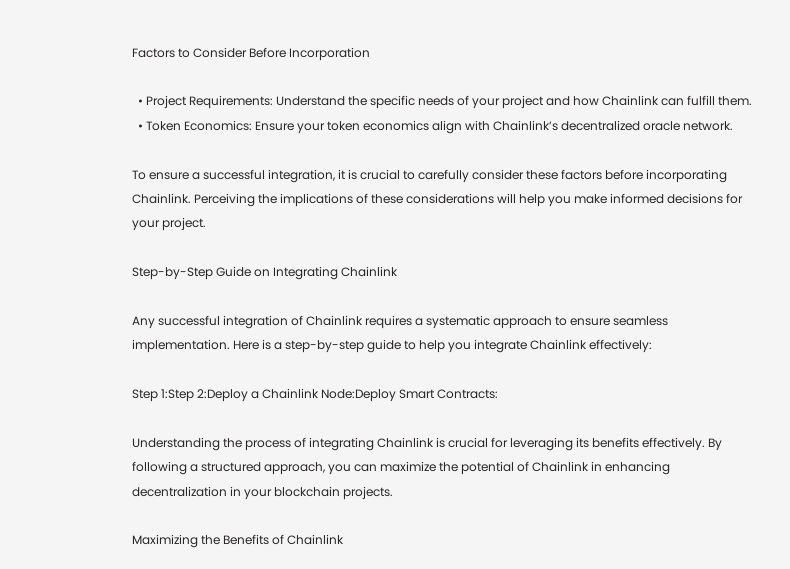Factors to Consider Before Incorporation

  • Project Requirements: Understand the specific needs of your project and how Chainlink can fulfill them.
  • Token Economics: Ensure your token economics align with Chainlink’s decentralized oracle network.

To ensure a successful integration, it is crucial to carefully consider these factors before incorporating Chainlink. Perceiving the implications of these considerations will help you make informed decisions for your project.

Step-by-Step Guide on Integrating Chainlink

Any successful integration of Chainlink requires a systematic approach to ensure seamless implementation. Here is a step-by-step guide to help you integrate Chainlink effectively:

Step 1:Step 2:Deploy a Chainlink Node:Deploy Smart Contracts:

Understanding the process of integrating Chainlink is crucial for leveraging its benefits effectively. By following a structured approach, you can maximize the potential of Chainlink in enhancing decentralization in your blockchain projects.

Maximizing the Benefits of Chainlink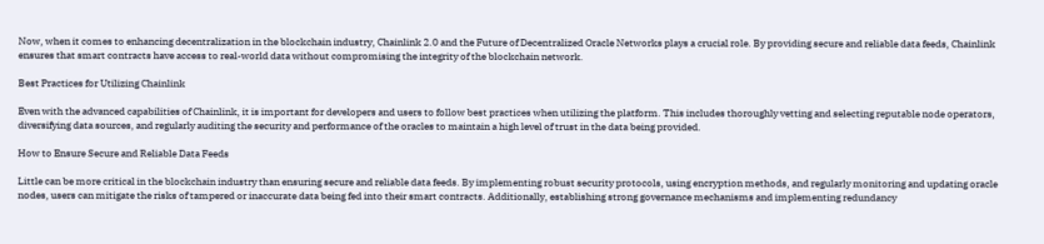Now, when it comes to enhancing decentralization in the blockchain industry, Chainlink 2.0 and the Future of Decentralized Oracle Networks plays a crucial role. By providing secure and reliable data feeds, Chainlink ensures that smart contracts have access to real-world data without compromising the integrity of the blockchain network.

Best Practices for Utilizing Chainlink

Even with the advanced capabilities of Chainlink, it is important for developers and users to follow best practices when utilizing the platform. This includes thoroughly vetting and selecting reputable node operators, diversifying data sources, and regularly auditing the security and performance of the oracles to maintain a high level of trust in the data being provided.

How to Ensure Secure and Reliable Data Feeds

Little can be more critical in the blockchain industry than ensuring secure and reliable data feeds. By implementing robust security protocols, using encryption methods, and regularly monitoring and updating oracle nodes, users can mitigate the risks of tampered or inaccurate data being fed into their smart contracts. Additionally, establishing strong governance mechanisms and implementing redundancy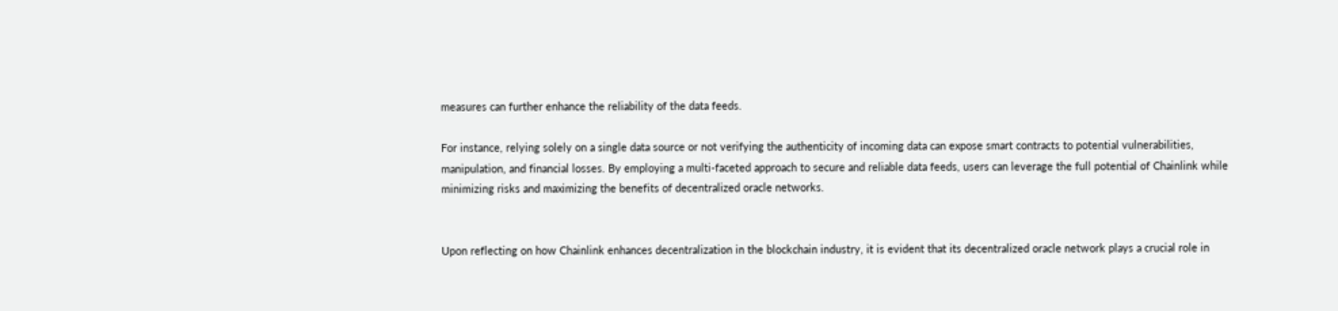measures can further enhance the reliability of the data feeds.

For instance, relying solely on a single data source or not verifying the authenticity of incoming data can expose smart contracts to potential vulnerabilities, manipulation, and financial losses. By employing a multi-faceted approach to secure and reliable data feeds, users can leverage the full potential of Chainlink while minimizing risks and maximizing the benefits of decentralized oracle networks.


Upon reflecting on how Chainlink enhances decentralization in the blockchain industry, it is evident that its decentralized oracle network plays a crucial role in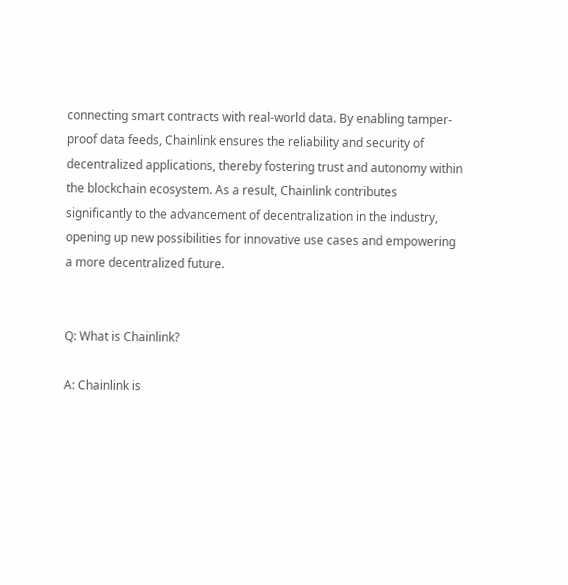connecting smart contracts with real-world data. By enabling tamper-proof data feeds, Chainlink ensures the reliability and security of decentralized applications, thereby fostering trust and autonomy within the blockchain ecosystem. As a result, Chainlink contributes significantly to the advancement of decentralization in the industry, opening up new possibilities for innovative use cases and empowering a more decentralized future.


Q: What is Chainlink?

A: Chainlink is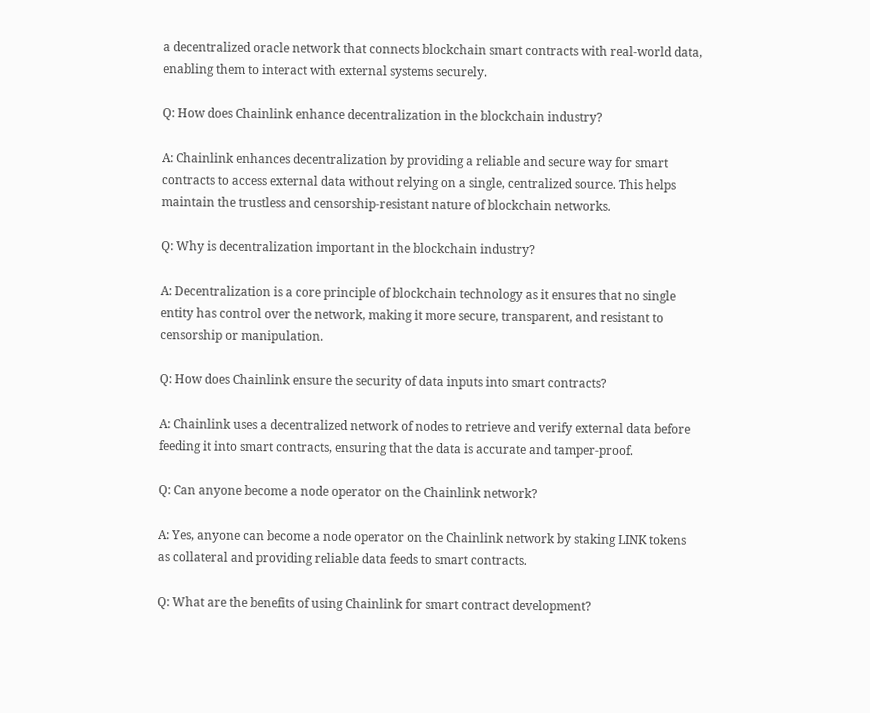a decentralized oracle network that connects blockchain smart contracts with real-world data, enabling them to interact with external systems securely.

Q: How does Chainlink enhance decentralization in the blockchain industry?

A: Chainlink enhances decentralization by providing a reliable and secure way for smart contracts to access external data without relying on a single, centralized source. This helps maintain the trustless and censorship-resistant nature of blockchain networks.

Q: Why is decentralization important in the blockchain industry?

A: Decentralization is a core principle of blockchain technology as it ensures that no single entity has control over the network, making it more secure, transparent, and resistant to censorship or manipulation.

Q: How does Chainlink ensure the security of data inputs into smart contracts?

A: Chainlink uses a decentralized network of nodes to retrieve and verify external data before feeding it into smart contracts, ensuring that the data is accurate and tamper-proof.

Q: Can anyone become a node operator on the Chainlink network?

A: Yes, anyone can become a node operator on the Chainlink network by staking LINK tokens as collateral and providing reliable data feeds to smart contracts.

Q: What are the benefits of using Chainlink for smart contract development?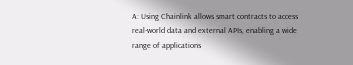A: Using Chainlink allows smart contracts to access real-world data and external APIs, enabling a wide range of applications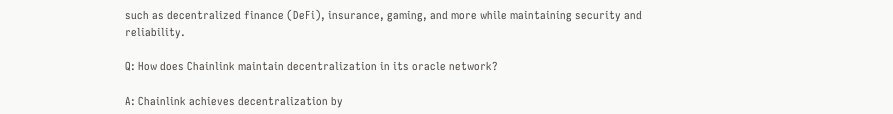such as decentralized finance (DeFi), insurance, gaming, and more while maintaining security and reliability.

Q: How does Chainlink maintain decentralization in its oracle network?

A: Chainlink achieves decentralization by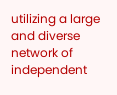utilizing a large and diverse network of independent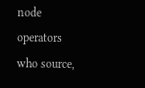node operators who source,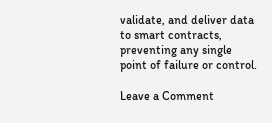validate, and deliver data to smart contracts, preventing any single point of failure or control.

Leave a Comment